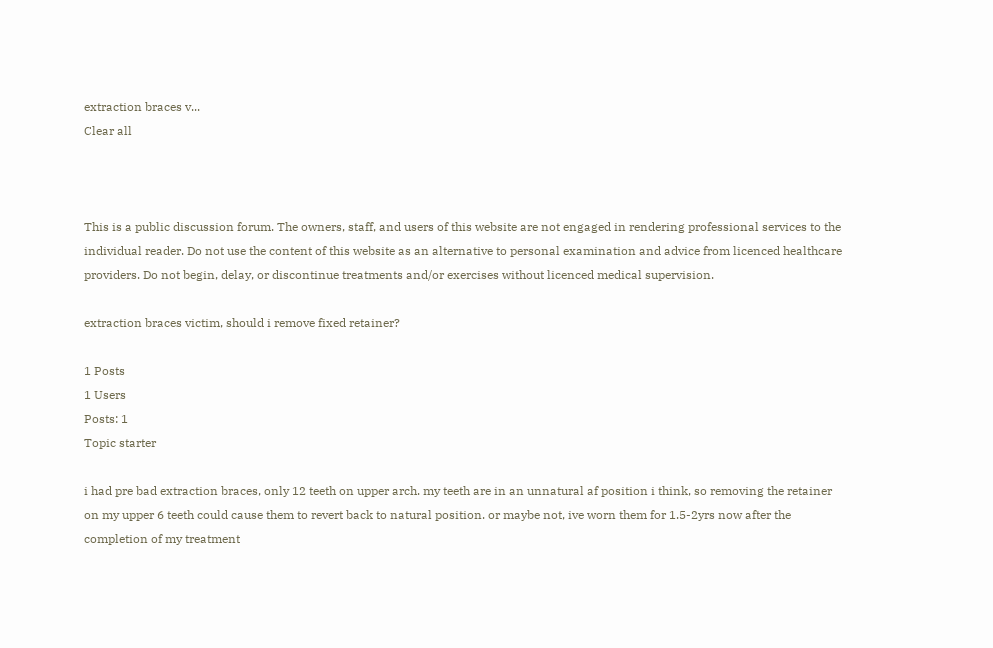extraction braces v...
Clear all



This is a public discussion forum. The owners, staff, and users of this website are not engaged in rendering professional services to the individual reader. Do not use the content of this website as an alternative to personal examination and advice from licenced healthcare providers. Do not begin, delay, or discontinue treatments and/or exercises without licenced medical supervision.

extraction braces victim, should i remove fixed retainer?

1 Posts
1 Users
Posts: 1
Topic starter

i had pre bad extraction braces, only 12 teeth on upper arch. my teeth are in an unnatural af position i think, so removing the retainer on my upper 6 teeth could cause them to revert back to natural position. or maybe not, ive worn them for 1.5-2yrs now after the completion of my treatment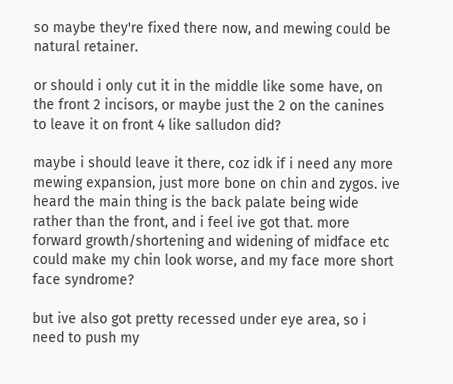so maybe they're fixed there now, and mewing could be natural retainer.

or should i only cut it in the middle like some have, on the front 2 incisors, or maybe just the 2 on the canines to leave it on front 4 like salludon did?

maybe i should leave it there, coz idk if i need any more mewing expansion, just more bone on chin and zygos. ive heard the main thing is the back palate being wide rather than the front, and i feel ive got that. more forward growth/shortening and widening of midface etc could make my chin look worse, and my face more short face syndrome?

but ive also got pretty recessed under eye area, so i need to push my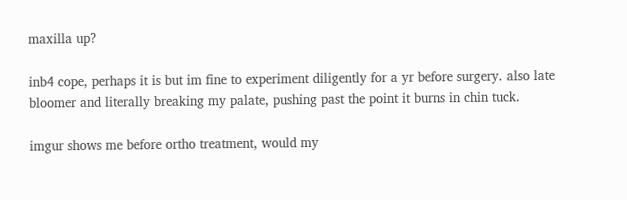maxilla up?

inb4 cope, perhaps it is but im fine to experiment diligently for a yr before surgery. also late bloomer and literally breaking my palate, pushing past the point it burns in chin tuck.

imgur shows me before ortho treatment, would my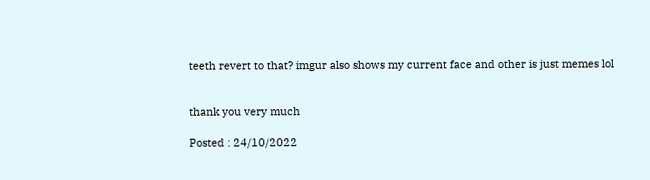teeth revert to that? imgur also shows my current face and other is just memes lol


thank you very much

Posted : 24/10/2022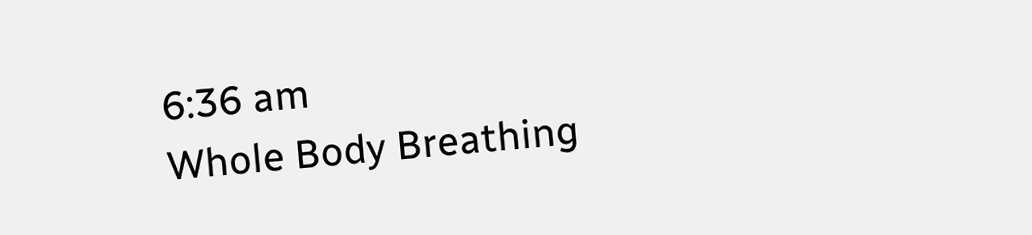6:36 am
Whole Body Breathing